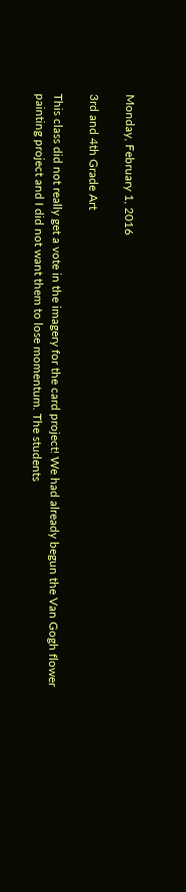Monday, February 1, 2016

3rd and 4th Grade Art

This class did not really get a vote in the imagery for the card project! We had already begun the Van Gogh flower painting project and I did not want them to lose momentum. The students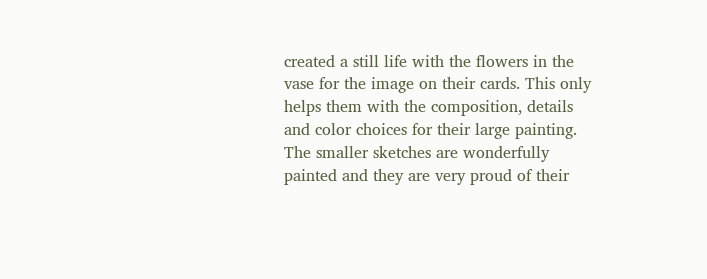created a still life with the flowers in the vase for the image on their cards. This only helps them with the composition, details and color choices for their large painting. The smaller sketches are wonderfully painted and they are very proud of their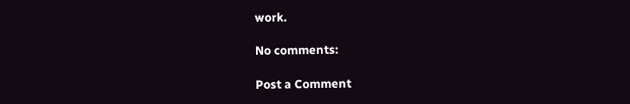work.

No comments:

Post a Comment